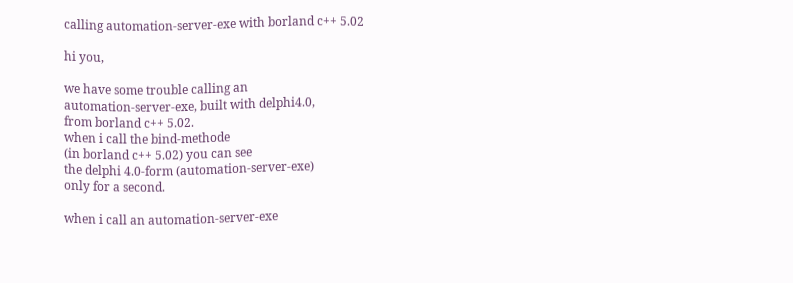calling automation-server-exe with borland c++ 5.02

hi you,

we have some trouble calling an
automation-server-exe, built with delphi4.0,
from borland c++ 5.02.
when i call the bind-methode
(in borland c++ 5.02) you can see
the delphi 4.0-form (automation-server-exe)
only for a second.

when i call an automation-server-exe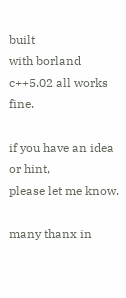built
with borland c++5.02 all works fine.

if you have an idea or hint,
please let me know.

many thanx in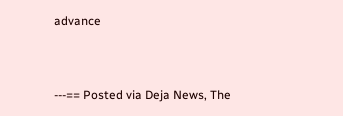advance


---== Posted via Deja News, The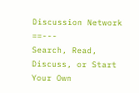Discussion Network ==---       Search, Read, Discuss, or Start Your Own